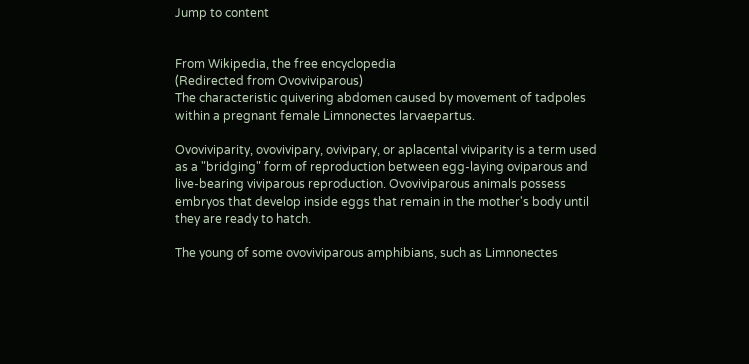Jump to content


From Wikipedia, the free encyclopedia
(Redirected from Ovoviviparous)
The characteristic quivering abdomen caused by movement of tadpoles within a pregnant female Limnonectes larvaepartus.

Ovoviviparity, ovovivipary, ovivipary, or aplacental viviparity is a term used as a "bridging" form of reproduction between egg-laying oviparous and live-bearing viviparous reproduction. Ovoviviparous animals possess embryos that develop inside eggs that remain in the mother's body until they are ready to hatch.

The young of some ovoviviparous amphibians, such as Limnonectes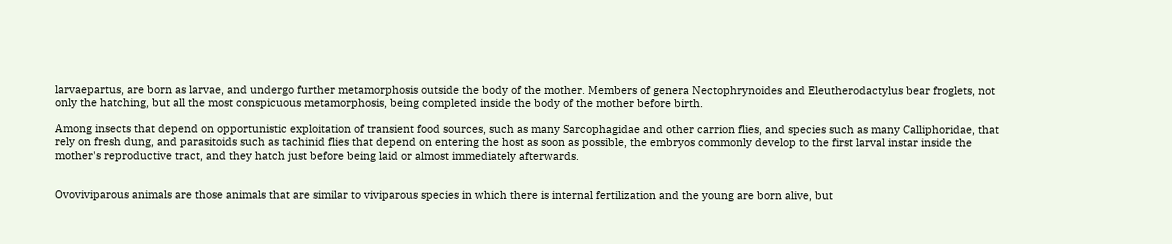larvaepartus, are born as larvae, and undergo further metamorphosis outside the body of the mother. Members of genera Nectophrynoides and Eleutherodactylus bear froglets, not only the hatching, but all the most conspicuous metamorphosis, being completed inside the body of the mother before birth.

Among insects that depend on opportunistic exploitation of transient food sources, such as many Sarcophagidae and other carrion flies, and species such as many Calliphoridae, that rely on fresh dung, and parasitoids such as tachinid flies that depend on entering the host as soon as possible, the embryos commonly develop to the first larval instar inside the mother's reproductive tract, and they hatch just before being laid or almost immediately afterwards.


Ovoviviparous animals are those animals that are similar to viviparous species in which there is internal fertilization and the young are born alive, but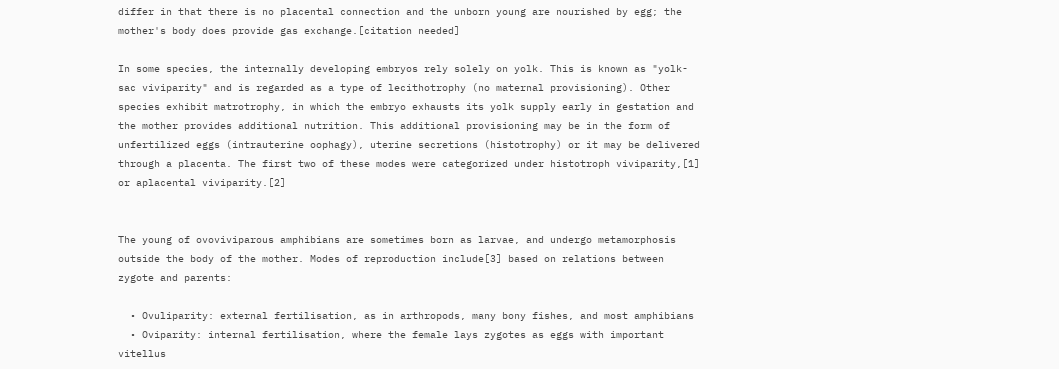differ in that there is no placental connection and the unborn young are nourished by egg; the mother's body does provide gas exchange.[citation needed]

In some species, the internally developing embryos rely solely on yolk. This is known as "yolk-sac viviparity" and is regarded as a type of lecithotrophy (no maternal provisioning). Other species exhibit matrotrophy, in which the embryo exhausts its yolk supply early in gestation and the mother provides additional nutrition. This additional provisioning may be in the form of unfertilized eggs (intrauterine oophagy), uterine secretions (histotrophy) or it may be delivered through a placenta. The first two of these modes were categorized under histotroph viviparity,[1] or aplacental viviparity.[2]


The young of ovoviviparous amphibians are sometimes born as larvae, and undergo metamorphosis outside the body of the mother. Modes of reproduction include[3] based on relations between zygote and parents:

  • Ovuliparity: external fertilisation, as in arthropods, many bony fishes, and most amphibians
  • Oviparity: internal fertilisation, where the female lays zygotes as eggs with important vitellus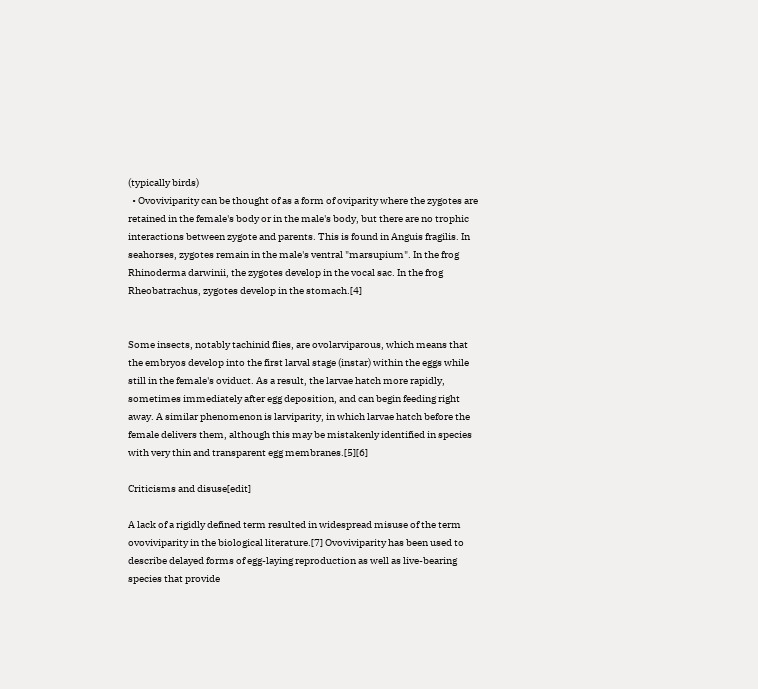(typically birds)
  • Ovoviviparity can be thought of as a form of oviparity where the zygotes are retained in the female's body or in the male's body, but there are no trophic interactions between zygote and parents. This is found in Anguis fragilis. In seahorses, zygotes remain in the male's ventral "marsupium". In the frog Rhinoderma darwinii, the zygotes develop in the vocal sac. In the frog Rheobatrachus, zygotes develop in the stomach.[4]


Some insects, notably tachinid flies, are ovolarviparous, which means that the embryos develop into the first larval stage (instar) within the eggs while still in the female's oviduct. As a result, the larvae hatch more rapidly, sometimes immediately after egg deposition, and can begin feeding right away. A similar phenomenon is larviparity, in which larvae hatch before the female delivers them, although this may be mistakenly identified in species with very thin and transparent egg membranes.[5][6]

Criticisms and disuse[edit]

A lack of a rigidly defined term resulted in widespread misuse of the term ovoviviparity in the biological literature.[7] Ovoviviparity has been used to describe delayed forms of egg-laying reproduction as well as live-bearing species that provide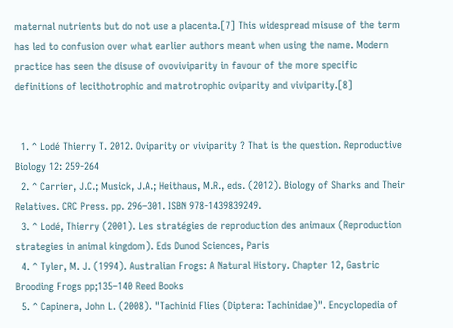maternal nutrients but do not use a placenta.[7] This widespread misuse of the term has led to confusion over what earlier authors meant when using the name. Modern practice has seen the disuse of ovoviviparity in favour of the more specific definitions of lecithotrophic and matrotrophic oviparity and viviparity.[8]


  1. ^ Lodé Thierry T. 2012. Oviparity or viviparity ? That is the question. Reproductive Biology 12: 259-264
  2. ^ Carrier, J.C.; Musick, J.A.; Heithaus, M.R., eds. (2012). Biology of Sharks and Their Relatives. CRC Press. pp. 296–301. ISBN 978-1439839249.
  3. ^ Lodé, Thierry (2001). Les stratégies de reproduction des animaux (Reproduction strategies in animal kingdom). Eds Dunod Sciences, Paris
  4. ^ Tyler, M. J. (1994). Australian Frogs: A Natural History. Chapter 12, Gastric Brooding Frogs pp;135–140 Reed Books
  5. ^ Capinera, John L. (2008). "Tachinid Flies (Diptera: Tachinidae)". Encyclopedia of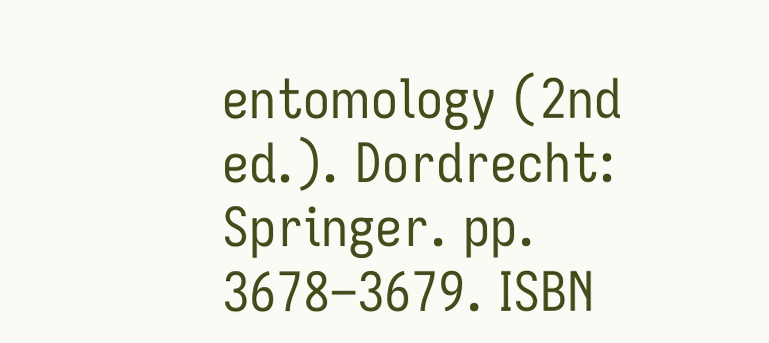entomology (2nd ed.). Dordrecht: Springer. pp. 3678–3679. ISBN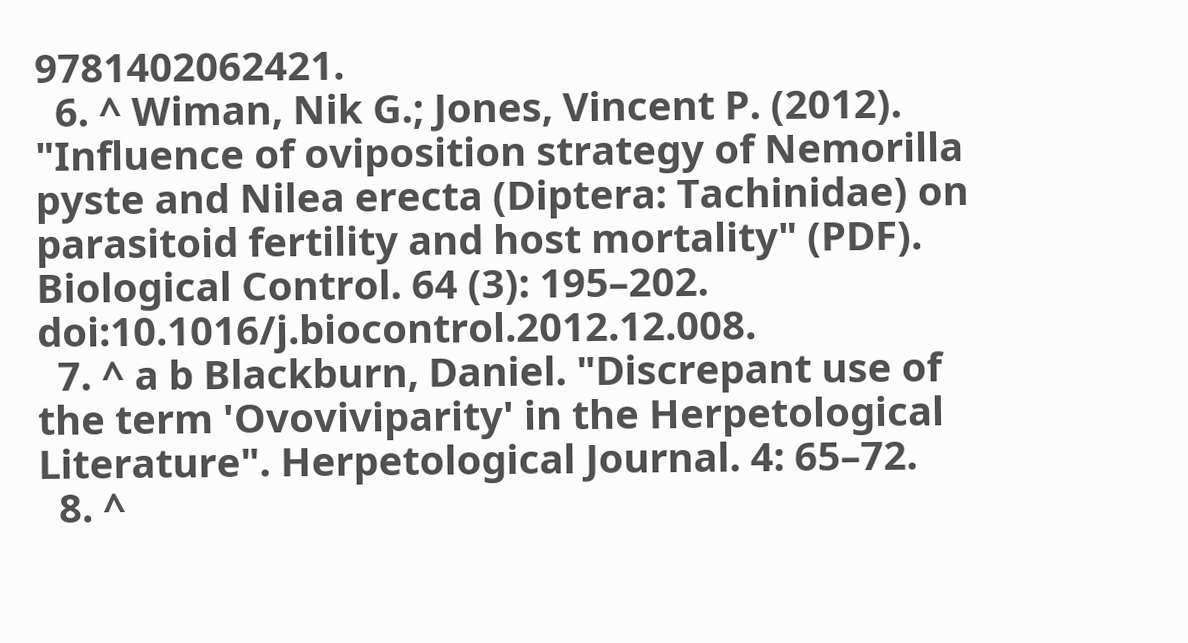9781402062421.
  6. ^ Wiman, Nik G.; Jones, Vincent P. (2012). "Influence of oviposition strategy of Nemorilla pyste and Nilea erecta (Diptera: Tachinidae) on parasitoid fertility and host mortality" (PDF). Biological Control. 64 (3): 195–202. doi:10.1016/j.biocontrol.2012.12.008.
  7. ^ a b Blackburn, Daniel. "Discrepant use of the term 'Ovoviviparity' in the Herpetological Literature". Herpetological Journal. 4: 65–72.
  8. ^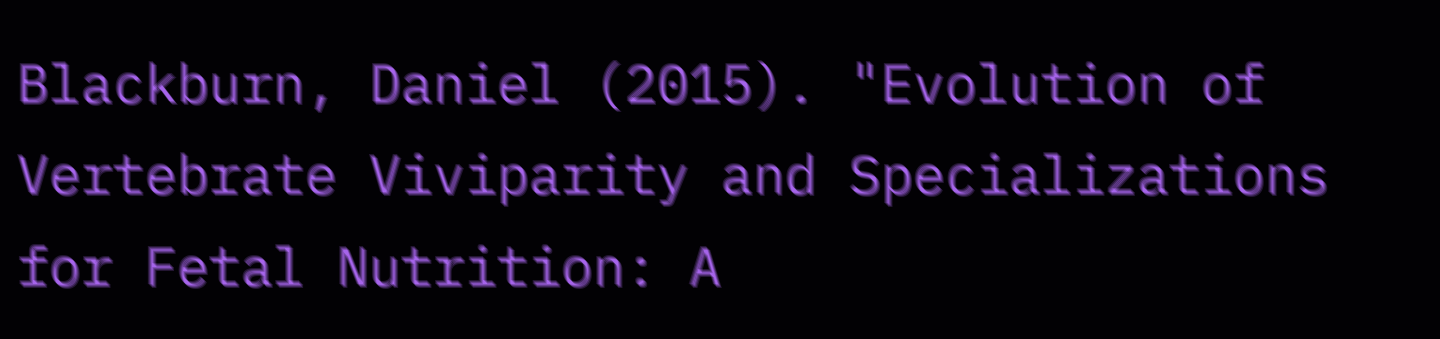Blackburn, Daniel (2015). "Evolution of Vertebrate Viviparity and Specializations for Fetal Nutrition: A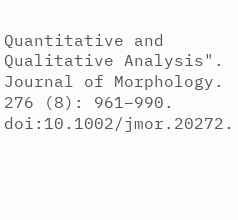Quantitative and Qualitative Analysis". Journal of Morphology. 276 (8): 961–990. doi:10.1002/jmor.20272.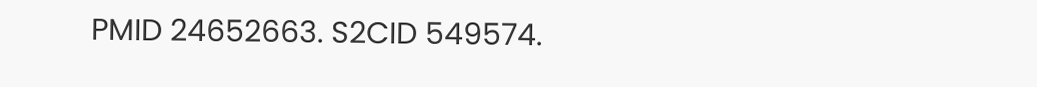PMID 24652663. S2CID 549574.